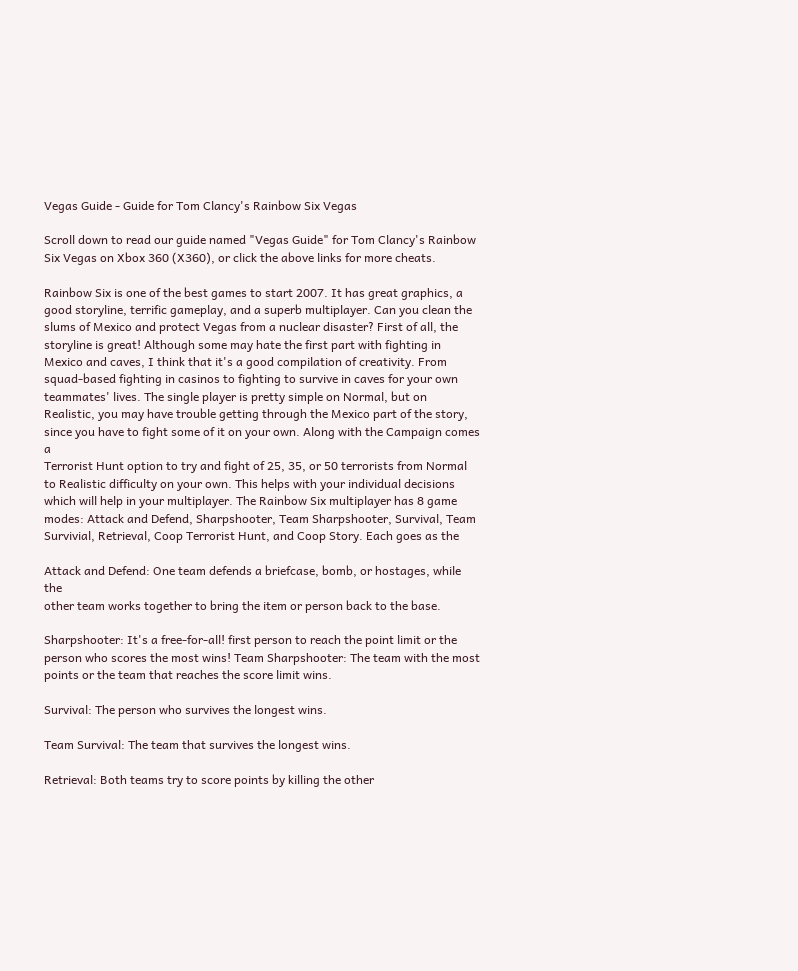Vegas Guide - Guide for Tom Clancy's Rainbow Six Vegas

Scroll down to read our guide named "Vegas Guide" for Tom Clancy's Rainbow Six Vegas on Xbox 360 (X360), or click the above links for more cheats.

Rainbow Six is one of the best games to start 2007. It has great graphics, a
good storyline, terrific gameplay, and a superb multiplayer. Can you clean the
slums of Mexico and protect Vegas from a nuclear disaster? First of all, the
storyline is great! Although some may hate the first part with fighting in
Mexico and caves, I think that it's a good compilation of creativity. From
squad-based fighting in casinos to fighting to survive in caves for your own
teammates' lives. The single player is pretty simple on Normal, but on
Realistic, you may have trouble getting through the Mexico part of the story,
since you have to fight some of it on your own. Along with the Campaign comes a
Terrorist Hunt option to try and fight of 25, 35, or 50 terrorists from Normal
to Realistic difficulty on your own. This helps with your individual decisions
which will help in your multiplayer. The Rainbow Six multiplayer has 8 game
modes: Attack and Defend, Sharpshooter, Team Sharpshooter, Survival, Team
Survivial, Retrieval, Coop Terrorist Hunt, and Coop Story. Each goes as the

Attack and Defend: One team defends a briefcase, bomb, or hostages, while the
other team works together to bring the item or person back to the base.

Sharpshooter: It's a free-for-all! first person to reach the point limit or the
person who scores the most wins! Team Sharpshooter: The team with the most
points or the team that reaches the score limit wins.

Survival: The person who survives the longest wins.

Team Survival: The team that survives the longest wins.

Retrieval: Both teams try to score points by killing the other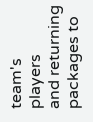team's players
and returning packages to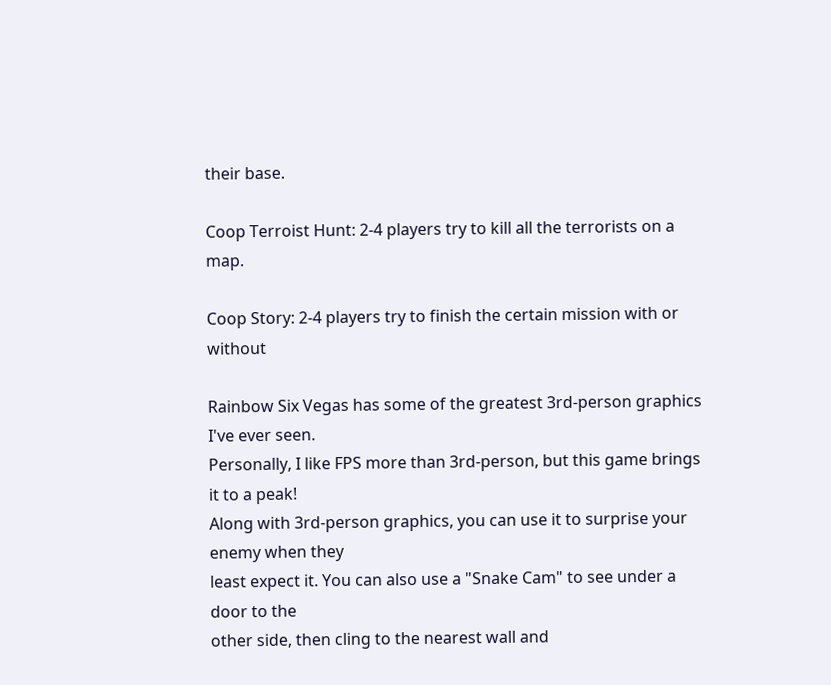their base.

Coop Terroist Hunt: 2-4 players try to kill all the terrorists on a map.

Coop Story: 2-4 players try to finish the certain mission with or without

Rainbow Six Vegas has some of the greatest 3rd-person graphics I've ever seen.
Personally, I like FPS more than 3rd-person, but this game brings it to a peak!
Along with 3rd-person graphics, you can use it to surprise your enemy when they
least expect it. You can also use a "Snake Cam" to see under a door to the
other side, then cling to the nearest wall and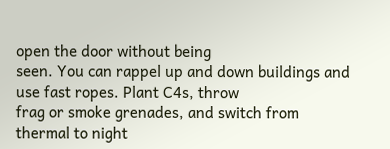open the door without being
seen. You can rappel up and down buildings and use fast ropes. Plant C4s, throw
frag or smoke grenades, and switch from thermal to night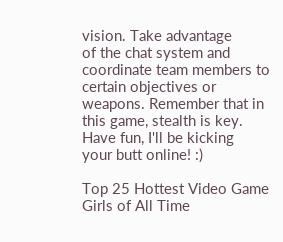vision. Take advantage
of the chat system and coordinate team members to certain objectives or
weapons. Remember that in this game, stealth is key. Have fun, I'll be kicking
your butt online! :)

Top 25 Hottest Video Game Girls of All Time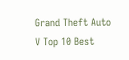Grand Theft Auto V Top 10 Best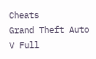Cheats
Grand Theft Auto V Full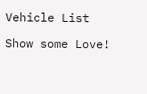Vehicle List

Show some Love!